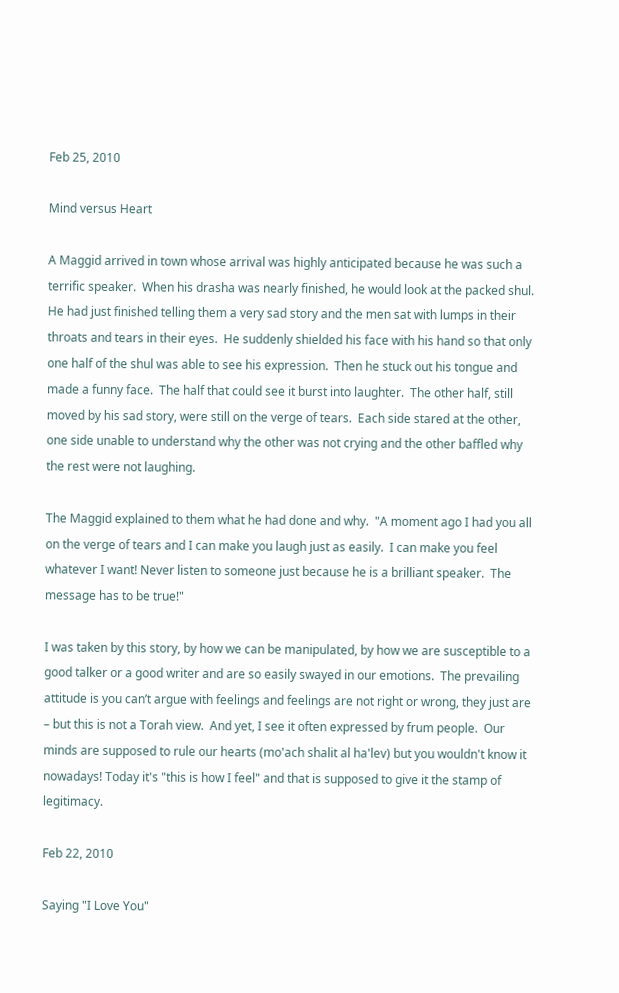Feb 25, 2010

Mind versus Heart

A Maggid arrived in town whose arrival was highly anticipated because he was such a terrific speaker.  When his drasha was nearly finished, he would look at the packed shul.  He had just finished telling them a very sad story and the men sat with lumps in their throats and tears in their eyes.  He suddenly shielded his face with his hand so that only one half of the shul was able to see his expression.  Then he stuck out his tongue and made a funny face.  The half that could see it burst into laughter.  The other half, still moved by his sad story, were still on the verge of tears.  Each side stared at the other, one side unable to understand why the other was not crying and the other baffled why the rest were not laughing.

The Maggid explained to them what he had done and why.  "A moment ago I had you all on the verge of tears and I can make you laugh just as easily.  I can make you feel whatever I want! Never listen to someone just because he is a brilliant speaker.  The message has to be true!"

I was taken by this story, by how we can be manipulated, by how we are susceptible to a good talker or a good writer and are so easily swayed in our emotions.  The prevailing attitude is you can’t argue with feelings and feelings are not right or wrong, they just are – but this is not a Torah view.  And yet, I see it often expressed by frum people.  Our minds are supposed to rule our hearts (mo'ach shalit al ha'lev) but you wouldn't know it nowadays! Today it's "this is how I feel" and that is supposed to give it the stamp of legitimacy.

Feb 22, 2010

Saying "I Love You"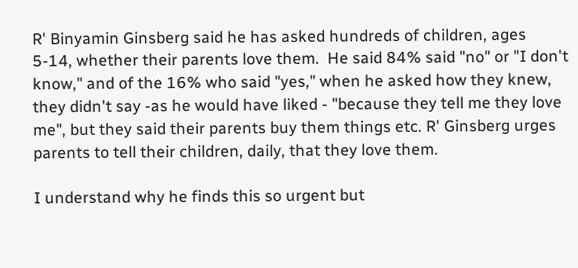R' Binyamin Ginsberg said he has asked hundreds of children, ages 5-14, whether their parents love them.  He said 84% said "no" or "I don't know," and of the 16% who said "yes," when he asked how they knew, they didn't say -as he would have liked - "because they tell me they love me", but they said their parents buy them things etc. R' Ginsberg urges parents to tell their children, daily, that they love them.

I understand why he finds this so urgent but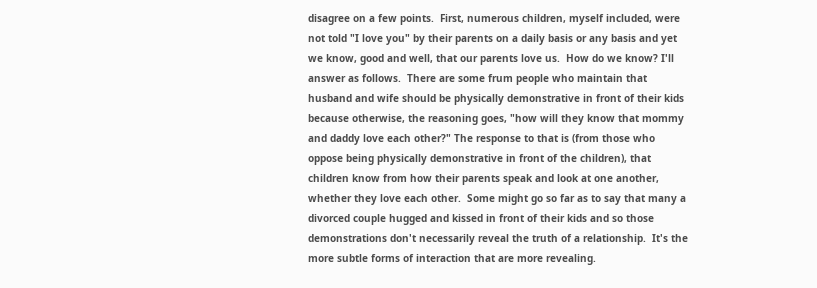disagree on a few points.  First, numerous children, myself included, were not told "I love you" by their parents on a daily basis or any basis and yet we know, good and well, that our parents love us.  How do we know? I'll answer as follows.  There are some frum people who maintain that husband and wife should be physically demonstrative in front of their kids because otherwise, the reasoning goes, "how will they know that mommy and daddy love each other?" The response to that is (from those who oppose being physically demonstrative in front of the children), that children know from how their parents speak and look at one another, whether they love each other.  Some might go so far as to say that many a divorced couple hugged and kissed in front of their kids and so those demonstrations don't necessarily reveal the truth of a relationship.  It's the more subtle forms of interaction that are more revealing.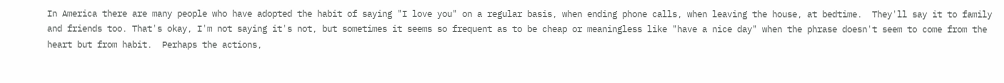In America there are many people who have adopted the habit of saying "I love you" on a regular basis, when ending phone calls, when leaving the house, at bedtime.  They'll say it to family and friends too. That's okay, I'm not saying it's not, but sometimes it seems so frequent as to be cheap or meaningless like "have a nice day" when the phrase doesn't seem to come from the heart but from habit.  Perhaps the actions,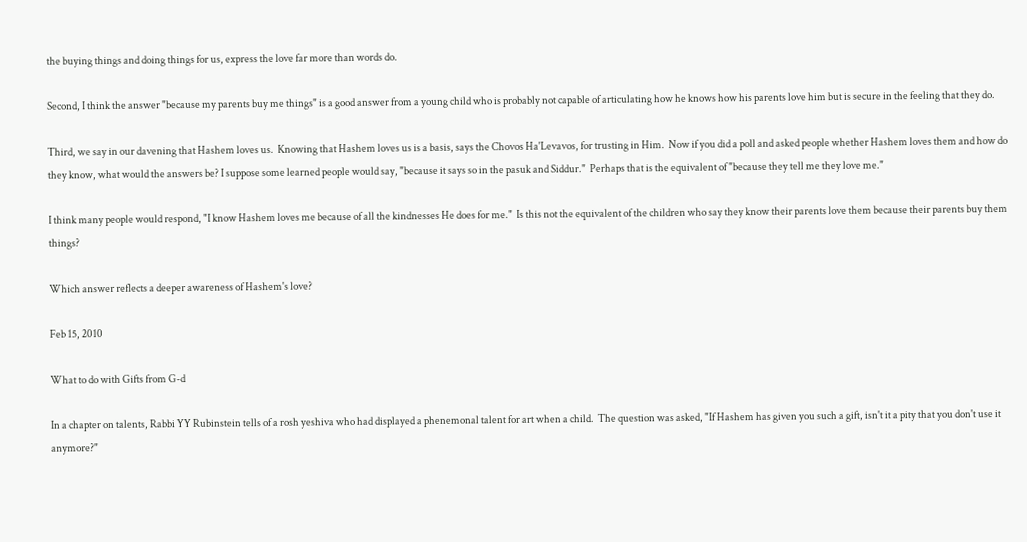the buying things and doing things for us, express the love far more than words do.

Second, I think the answer "because my parents buy me things" is a good answer from a young child who is probably not capable of articulating how he knows how his parents love him but is secure in the feeling that they do.

Third, we say in our davening that Hashem loves us.  Knowing that Hashem loves us is a basis, says the Chovos Ha'Levavos, for trusting in Him.  Now if you did a poll and asked people whether Hashem loves them and how do they know, what would the answers be? I suppose some learned people would say, "because it says so in the pasuk and Siddur."  Perhaps that is the equivalent of "because they tell me they love me."

I think many people would respond, "I know Hashem loves me because of all the kindnesses He does for me."  Is this not the equivalent of the children who say they know their parents love them because their parents buy them things?

Which answer reflects a deeper awareness of Hashem's love?

Feb 15, 2010

What to do with Gifts from G-d

In a chapter on talents, Rabbi YY Rubinstein tells of a rosh yeshiva who had displayed a phenemonal talent for art when a child.  The question was asked, "If Hashem has given you such a gift, isn't it a pity that you don't use it anymore?"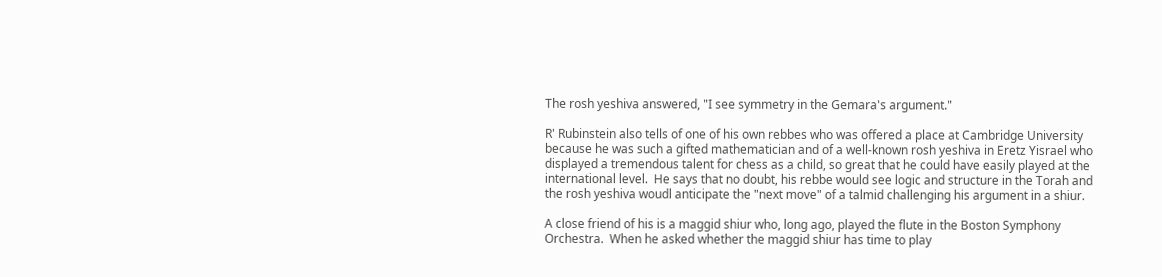The rosh yeshiva answered, "I see symmetry in the Gemara's argument."

R' Rubinstein also tells of one of his own rebbes who was offered a place at Cambridge University because he was such a gifted mathematician and of a well-known rosh yeshiva in Eretz Yisrael who displayed a tremendous talent for chess as a child, so great that he could have easily played at the international level.  He says that no doubt, his rebbe would see logic and structure in the Torah and the rosh yeshiva woudl anticipate the "next move" of a talmid challenging his argument in a shiur.

A close friend of his is a maggid shiur who, long ago, played the flute in the Boston Symphony Orchestra.  When he asked whether the maggid shiur has time to play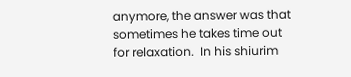anymore, the answer was that sometimes he takes time out for relaxation.  In his shiurim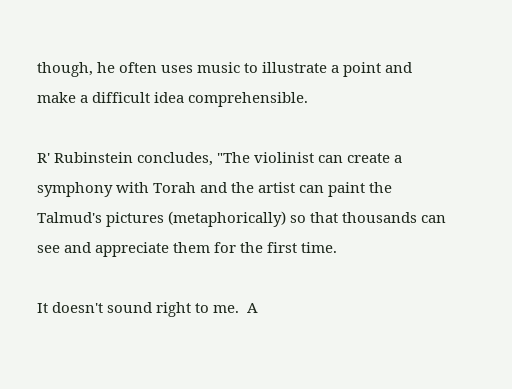though, he often uses music to illustrate a point and make a difficult idea comprehensible.

R' Rubinstein concludes, "The violinist can create a symphony with Torah and the artist can paint the Talmud's pictures (metaphorically) so that thousands can see and appreciate them for the first time.

It doesn't sound right to me.  A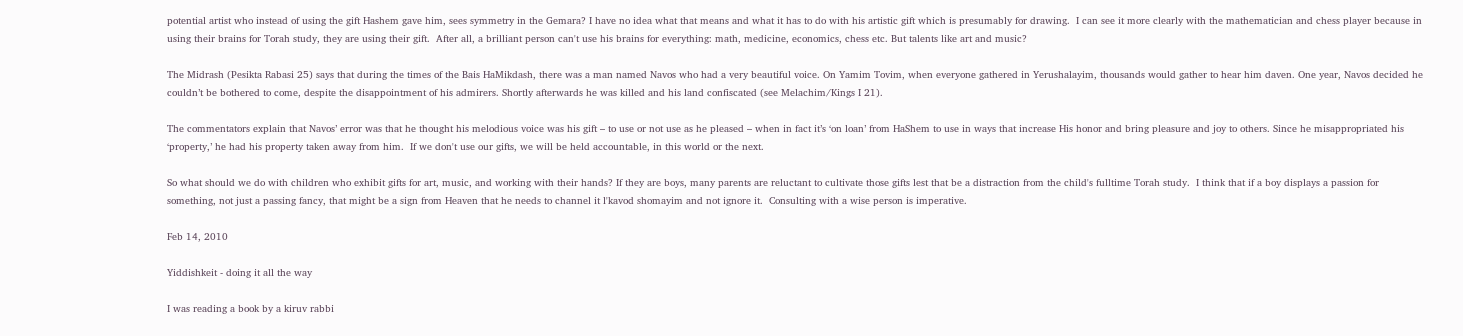potential artist who instead of using the gift Hashem gave him, sees symmetry in the Gemara? I have no idea what that means and what it has to do with his artistic gift which is presumably for drawing.  I can see it more clearly with the mathematician and chess player because in using their brains for Torah study, they are using their gift.  After all, a brilliant person can't use his brains for everything: math, medicine, economics, chess etc. But talents like art and music?

The Midrash (Pesikta Rabasi 25) says that during the times of the Bais HaMikdash, there was a man named Navos who had a very beautiful voice. On Yamim Tovim, when everyone gathered in Yerushalayim, thousands would gather to hear him daven. One year, Navos decided he couldn’t be bothered to come, despite the disappointment of his admirers. Shortly afterwards he was killed and his land confiscated (see Melachim/Kings I 21).

The commentators explain that Navos’ error was that he thought his melodious voice was his gift – to use or not use as he pleased – when in fact it’s ‘on loan’ from HaShem to use in ways that increase His honor and bring pleasure and joy to others. Since he misappropriated his ‘property,’ he had his property taken away from him.  If we don't use our gifts, we will be held accountable, in this world or the next.

So what should we do with children who exhibit gifts for art, music, and working with their hands? If they are boys, many parents are reluctant to cultivate those gifts lest that be a distraction from the child's fulltime Torah study.  I think that if a boy displays a passion for something, not just a passing fancy, that might be a sign from Heaven that he needs to channel it l'kavod shomayim and not ignore it.  Consulting with a wise person is imperative.

Feb 14, 2010

Yiddishkeit - doing it all the way

I was reading a book by a kiruv rabbi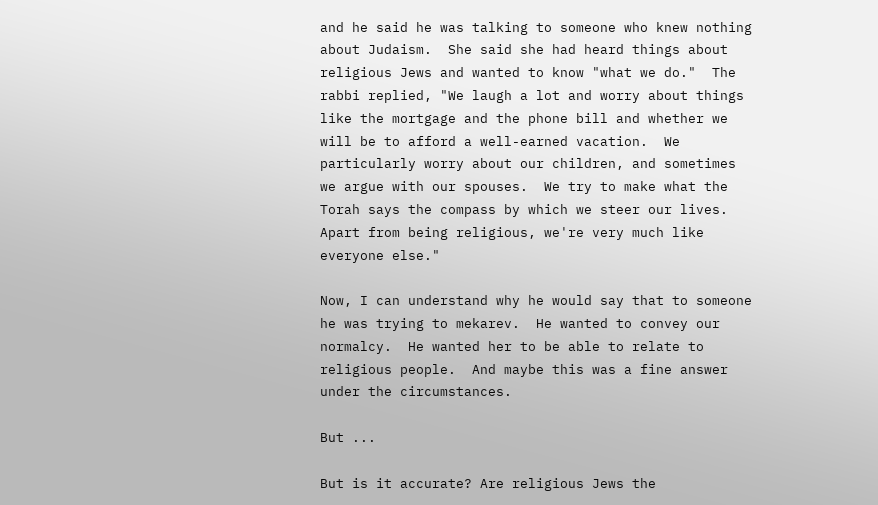and he said he was talking to someone who knew nothing about Judaism.  She said she had heard things about religious Jews and wanted to know "what we do."  The rabbi replied, "We laugh a lot and worry about things like the mortgage and the phone bill and whether we will be to afford a well-earned vacation.  We particularly worry about our children, and sometimes we argue with our spouses.  We try to make what the Torah says the compass by which we steer our lives.  Apart from being religious, we're very much like everyone else."

Now, I can understand why he would say that to someone he was trying to mekarev.  He wanted to convey our normalcy.  He wanted her to be able to relate to religious people.  And maybe this was a fine answer under the circumstances.

But ...

But is it accurate? Are religious Jews the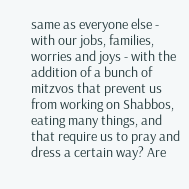same as everyone else - with our jobs, families, worries and joys - with the addition of a bunch of mitzvos that prevent us from working on Shabbos, eating many things, and that require us to pray and dress a certain way? Are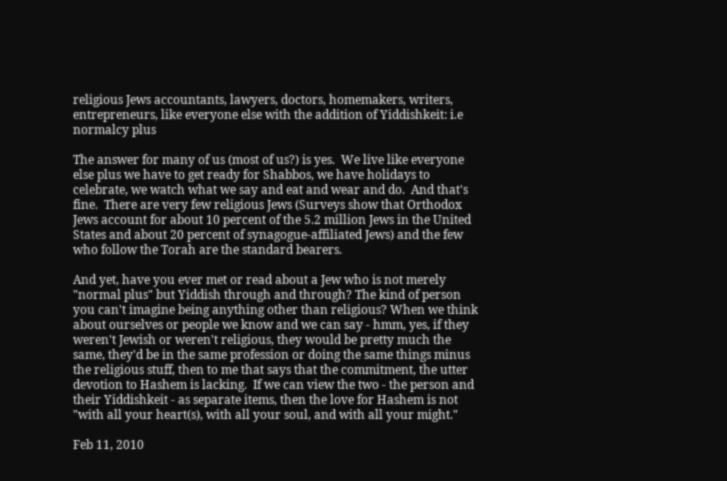religious Jews accountants, lawyers, doctors, homemakers, writers, entrepreneurs, like everyone else with the addition of Yiddishkeit: i.e normalcy plus

The answer for many of us (most of us?) is yes.  We live like everyone else plus we have to get ready for Shabbos, we have holidays to celebrate, we watch what we say and eat and wear and do.  And that's fine.  There are very few religious Jews (Surveys show that Orthodox Jews account for about 10 percent of the 5.2 million Jews in the United States and about 20 percent of synagogue-affiliated Jews) and the few who follow the Torah are the standard bearers.

And yet, have you ever met or read about a Jew who is not merely "normal plus" but Yiddish through and through? The kind of person you can't imagine being anything other than religious? When we think about ourselves or people we know and we can say - hmm, yes, if they weren't Jewish or weren't religious, they would be pretty much the same, they'd be in the same profession or doing the same things minus the religious stuff, then to me that says that the commitment, the utter devotion to Hashem is lacking.  If we can view the two - the person and their Yiddishkeit - as separate items, then the love for Hashem is not "with all your heart(s), with all your soul, and with all your might."

Feb 11, 2010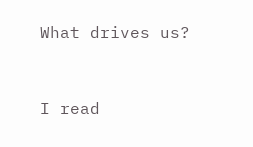What drives us?


I read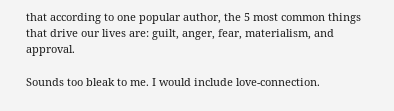that according to one popular author, the 5 most common things that drive our lives are: guilt, anger, fear, materialism, and approval.

Sounds too bleak to me. I would include love-connection.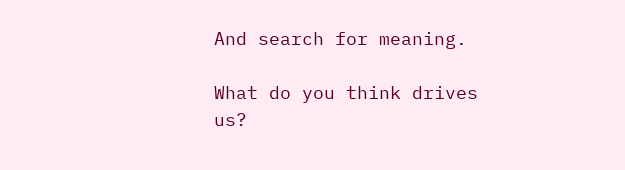And search for meaning.

What do you think drives us?